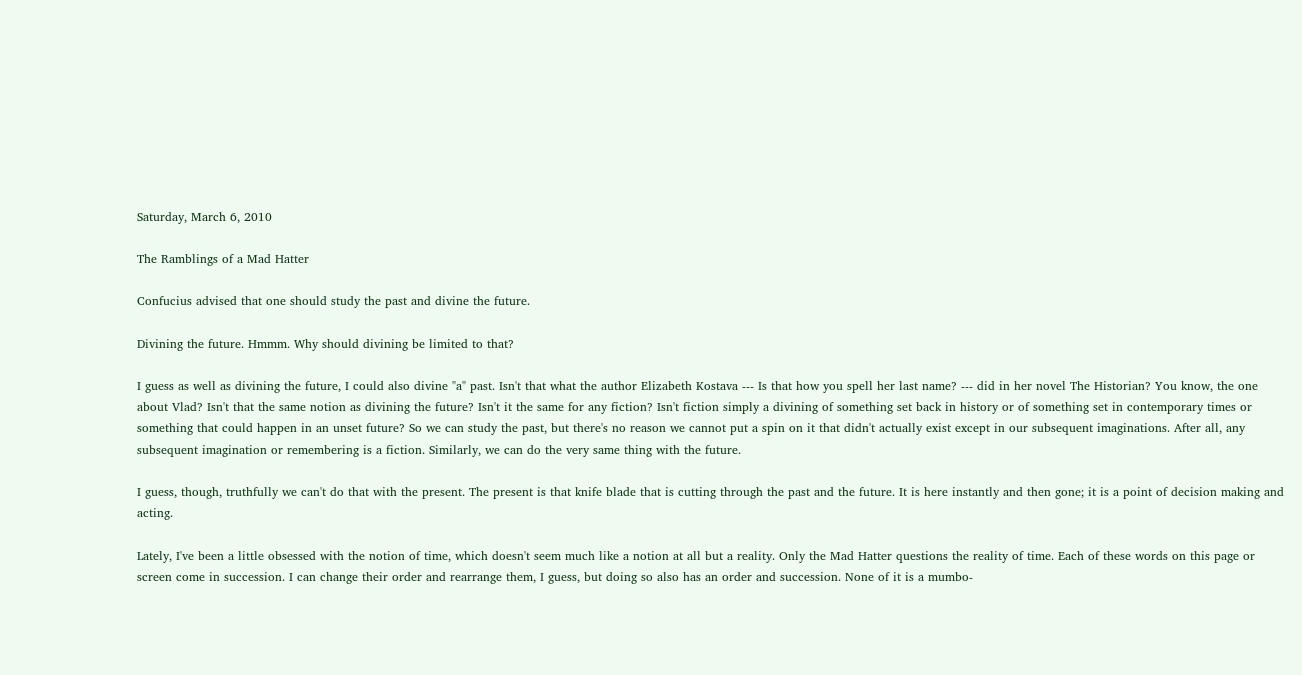Saturday, March 6, 2010

The Ramblings of a Mad Hatter

Confucius advised that one should study the past and divine the future.

Divining the future. Hmmm. Why should divining be limited to that?

I guess as well as divining the future, I could also divine "a" past. Isn't that what the author Elizabeth Kostava --- Is that how you spell her last name? --- did in her novel The Historian? You know, the one about Vlad? Isn't that the same notion as divining the future? Isn't it the same for any fiction? Isn't fiction simply a divining of something set back in history or of something set in contemporary times or something that could happen in an unset future? So we can study the past, but there's no reason we cannot put a spin on it that didn't actually exist except in our subsequent imaginations. After all, any subsequent imagination or remembering is a fiction. Similarly, we can do the very same thing with the future.

I guess, though, truthfully we can't do that with the present. The present is that knife blade that is cutting through the past and the future. It is here instantly and then gone; it is a point of decision making and acting.

Lately, I've been a little obsessed with the notion of time, which doesn't seem much like a notion at all but a reality. Only the Mad Hatter questions the reality of time. Each of these words on this page or screen come in succession. I can change their order and rearrange them, I guess, but doing so also has an order and succession. None of it is a mumbo-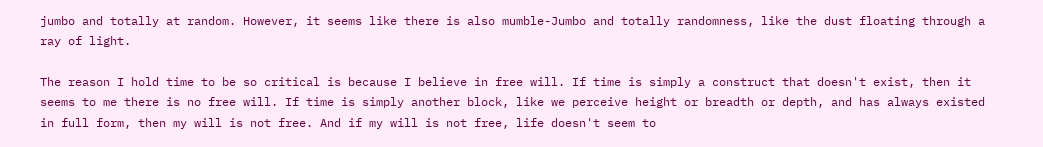jumbo and totally at random. However, it seems like there is also mumble-Jumbo and totally randomness, like the dust floating through a ray of light.

The reason I hold time to be so critical is because I believe in free will. If time is simply a construct that doesn't exist, then it seems to me there is no free will. If time is simply another block, like we perceive height or breadth or depth, and has always existed in full form, then my will is not free. And if my will is not free, life doesn't seem to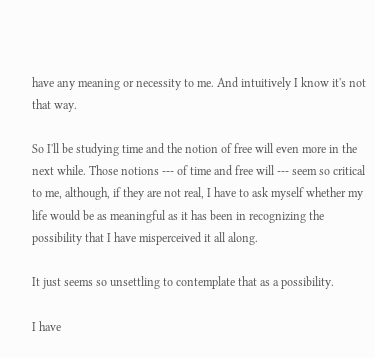have any meaning or necessity to me. And intuitively I know it's not that way.

So I'll be studying time and the notion of free will even more in the next while. Those notions --- of time and free will --- seem so critical to me, although, if they are not real, I have to ask myself whether my life would be as meaningful as it has been in recognizing the possibility that I have misperceived it all along.

It just seems so unsettling to contemplate that as a possibility.

I have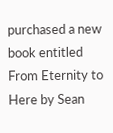purchased a new book entitled From Eternity to Here by Sean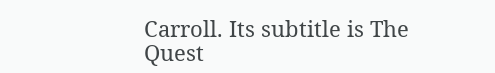Carroll. Its subtitle is The Quest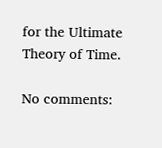for the Ultimate Theory of Time.

No comments: